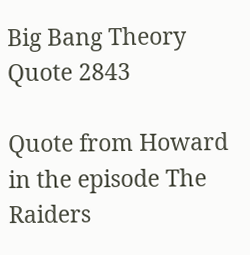Big Bang Theory Quote 2843

Quote from Howard in the episode The Raiders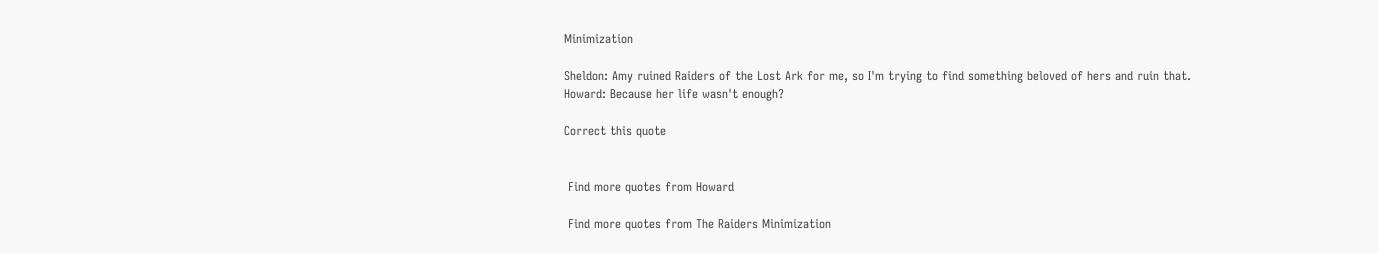Minimization

Sheldon: Amy ruined Raiders of the Lost Ark for me, so I'm trying to find something beloved of hers and ruin that.
Howard: Because her life wasn't enough?

Correct this quote


 Find more quotes from Howard

 Find more quotes from The Raiders Minimization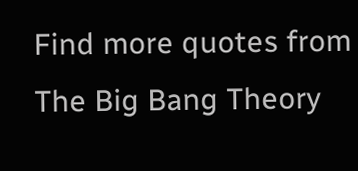Find more quotes from The Big Bang Theory